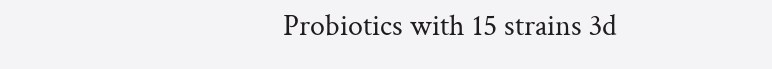Probiotics with 15 strains 3d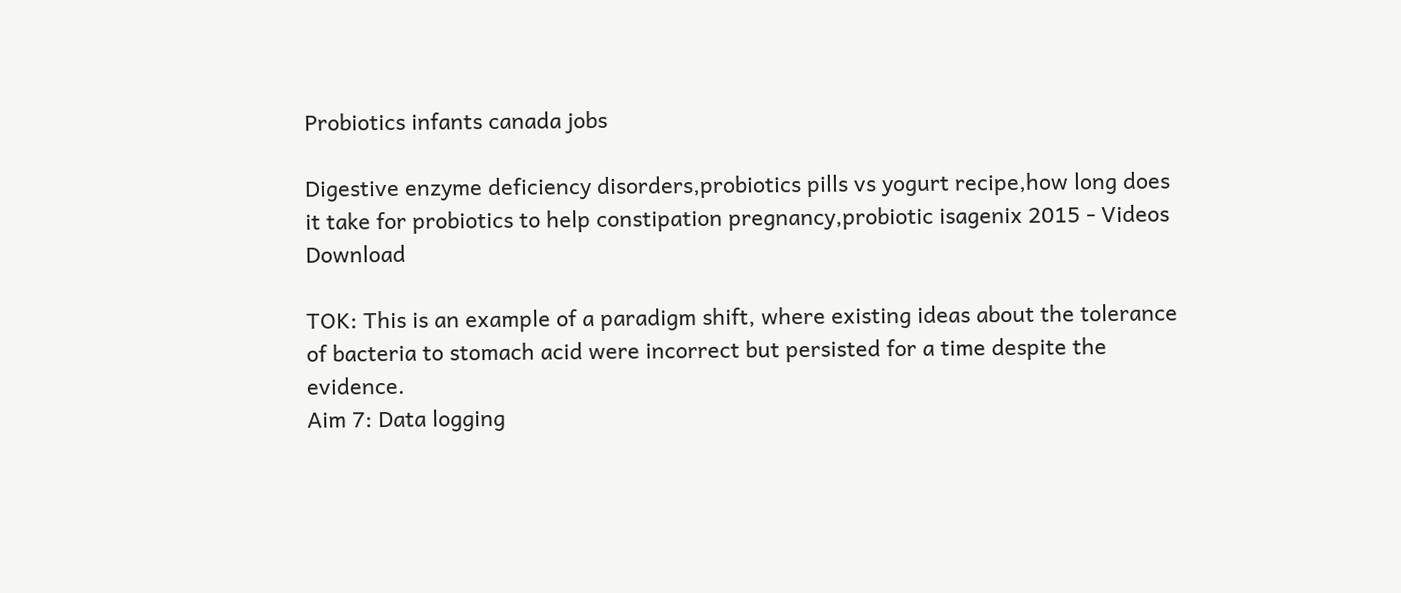Probiotics infants canada jobs

Digestive enzyme deficiency disorders,probiotics pills vs yogurt recipe,how long does it take for probiotics to help constipation pregnancy,probiotic isagenix 2015 - Videos Download

TOK: This is an example of a paradigm shift, where existing ideas about the tolerance of bacteria to stomach acid were incorrect but persisted for a time despite the evidence.
Aim 7: Data logging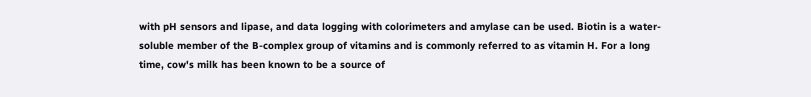with pH sensors and lipase, and data logging with colorimeters and amylase can be used. Biotin is a water-soluble member of the B-complex group of vitamins and is commonly referred to as vitamin H. For a long time, cow's milk has been known to be a source of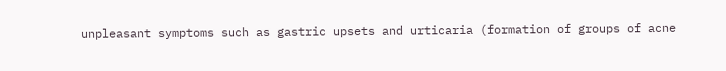unpleasant symptoms such as gastric upsets and urticaria (formation of groups of acne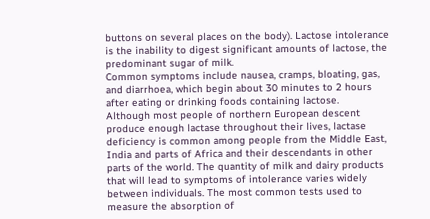buttons on several places on the body). Lactose intolerance is the inability to digest significant amounts of lactose, the predominant sugar of milk.
Common symptoms include nausea, cramps, bloating, gas, and diarrhoea, which begin about 30 minutes to 2 hours after eating or drinking foods containing lactose.
Although most people of northern European descent produce enough lactase throughout their lives, lactase deficiency is common among people from the Middle East, India and parts of Africa and their descendants in other parts of the world. The quantity of milk and dairy products that will lead to symptoms of intolerance varies widely between individuals. The most common tests used to measure the absorption of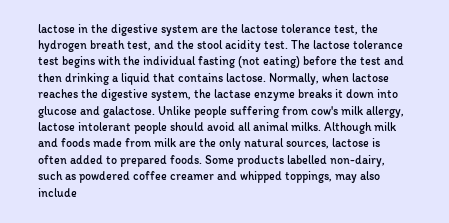lactose in the digestive system are the lactose tolerance test, the hydrogen breath test, and the stool acidity test. The lactose tolerance test begins with the individual fasting (not eating) before the test and then drinking a liquid that contains lactose. Normally, when lactose reaches the digestive system, the lactase enzyme breaks it down into glucose and galactose. Unlike people suffering from cow's milk allergy, lactose intolerant people should avoid all animal milks. Although milk and foods made from milk are the only natural sources, lactose is often added to prepared foods. Some products labelled non-dairy, such as powdered coffee creamer and whipped toppings, may also include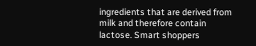ingredients that are derived from milk and therefore contain lactose. Smart shoppers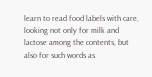learn to read food labels with care, looking not only for milk and lactose among the contents, but also for such words as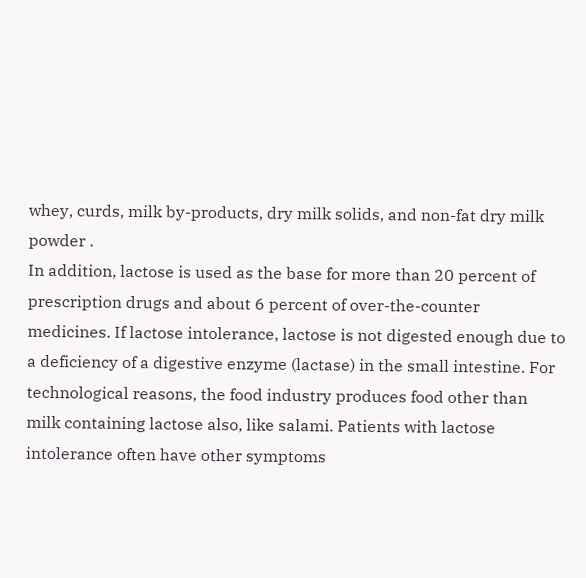whey, curds, milk by-products, dry milk solids, and non-fat dry milk powder .
In addition, lactose is used as the base for more than 20 percent of prescription drugs and about 6 percent of over-the-counter medicines. If lactose intolerance, lactose is not digested enough due to a deficiency of a digestive enzyme (lactase) in the small intestine. For technological reasons, the food industry produces food other than milk containing lactose also, like salami. Patients with lactose intolerance often have other symptoms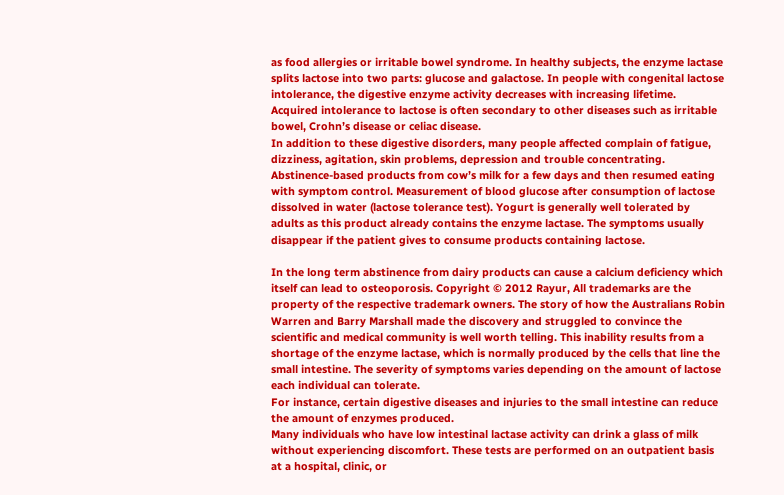as food allergies or irritable bowel syndrome. In healthy subjects, the enzyme lactase splits lactose into two parts: glucose and galactose. In people with congenital lactose intolerance, the digestive enzyme activity decreases with increasing lifetime.
Acquired intolerance to lactose is often secondary to other diseases such as irritable bowel, Crohn’s disease or celiac disease.
In addition to these digestive disorders, many people affected complain of fatigue, dizziness, agitation, skin problems, depression and trouble concentrating.
Abstinence-based products from cow’s milk for a few days and then resumed eating with symptom control. Measurement of blood glucose after consumption of lactose dissolved in water (lactose tolerance test). Yogurt is generally well tolerated by adults as this product already contains the enzyme lactase. The symptoms usually disappear if the patient gives to consume products containing lactose.

In the long term abstinence from dairy products can cause a calcium deficiency which itself can lead to osteoporosis. Copyright © 2012 Rayur, All trademarks are the property of the respective trademark owners. The story of how the Australians Robin Warren and Barry Marshall made the discovery and struggled to convince the scientific and medical community is well worth telling. This inability results from a shortage of the enzyme lactase, which is normally produced by the cells that line the small intestine. The severity of symptoms varies depending on the amount of lactose each individual can tolerate.
For instance, certain digestive diseases and injuries to the small intestine can reduce the amount of enzymes produced.
Many individuals who have low intestinal lactase activity can drink a glass of milk without experiencing discomfort. These tests are performed on an outpatient basis at a hospital, clinic, or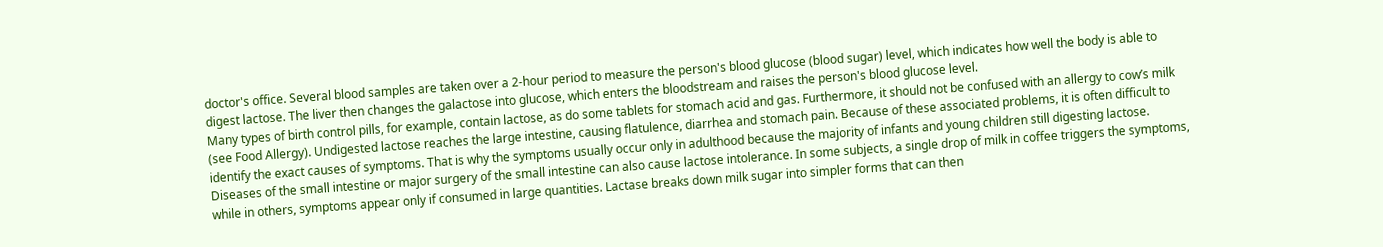doctor's office. Several blood samples are taken over a 2-hour period to measure the person's blood glucose (blood sugar) level, which indicates how well the body is able to digest lactose. The liver then changes the galactose into glucose, which enters the bloodstream and raises the person's blood glucose level.
Many types of birth control pills, for example, contain lactose, as do some tablets for stomach acid and gas. Furthermore, it should not be confused with an allergy to cow’s milk (see Food Allergy). Undigested lactose reaches the large intestine, causing flatulence, diarrhea and stomach pain. Because of these associated problems, it is often difficult to identify the exact causes of symptoms. That is why the symptoms usually occur only in adulthood because the majority of infants and young children still digesting lactose. Diseases of the small intestine or major surgery of the small intestine can also cause lactose intolerance. In some subjects, a single drop of milk in coffee triggers the symptoms, while in others, symptoms appear only if consumed in large quantities. Lactase breaks down milk sugar into simpler forms that can then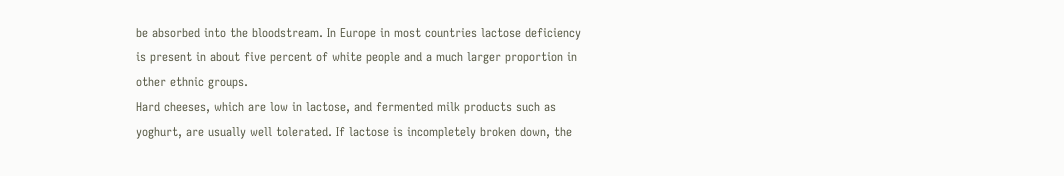be absorbed into the bloodstream. In Europe in most countries lactose deficiency is present in about five percent of white people and a much larger proportion in other ethnic groups.
Hard cheeses, which are low in lactose, and fermented milk products such as yoghurt, are usually well tolerated. If lactose is incompletely broken down, the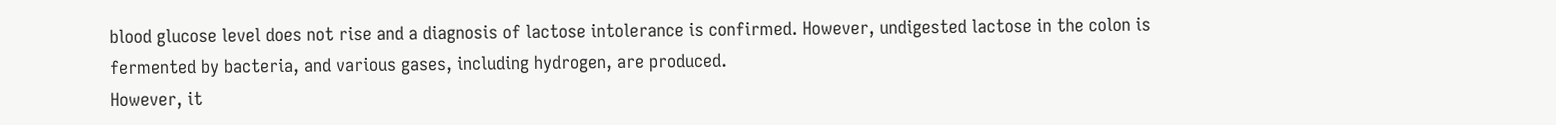blood glucose level does not rise and a diagnosis of lactose intolerance is confirmed. However, undigested lactose in the colon is fermented by bacteria, and various gases, including hydrogen, are produced.
However, it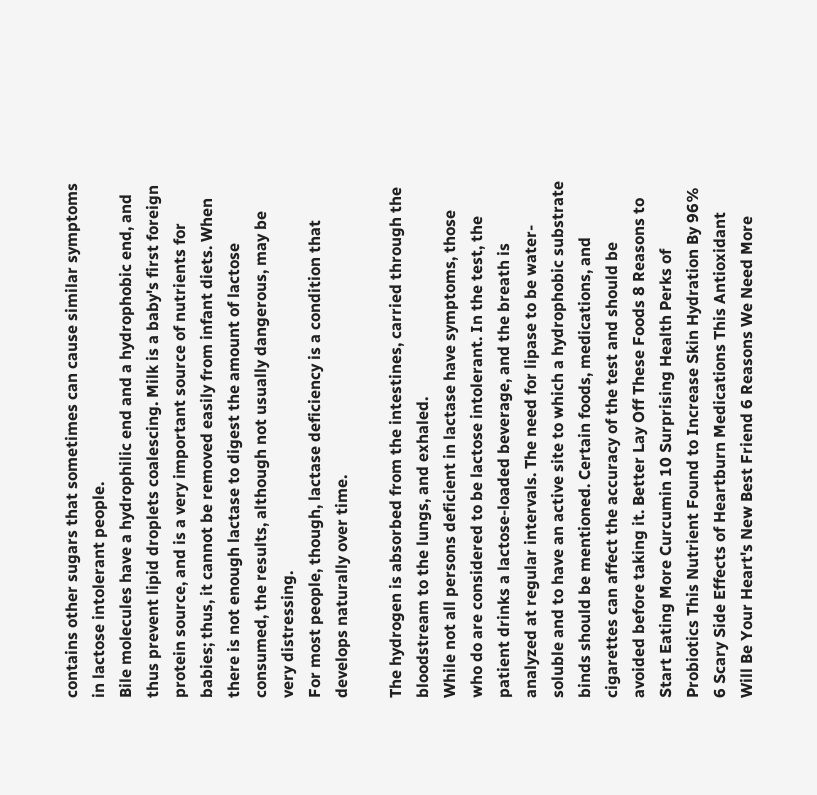contains other sugars that sometimes can cause similar symptoms in lactose intolerant people.
Bile molecules have a hydrophilic end and a hydrophobic end, and thus prevent lipid droplets coalescing. Milk is a baby's first foreign protein source, and is a very important source of nutrients for babies; thus, it cannot be removed easily from infant diets. When there is not enough lactase to digest the amount of lactose consumed, the results, although not usually dangerous, may be very distressing.
For most people, though, lactase deficiency is a condition that develops naturally over time.

The hydrogen is absorbed from the intestines, carried through the bloodstream to the lungs, and exhaled.
While not all persons deficient in lactase have symptoms, those who do are considered to be lactose intolerant. In the test, the patient drinks a lactose-loaded beverage, and the breath is analyzed at regular intervals. The need for lipase to be water-soluble and to have an active site to which a hydrophobic substrate binds should be mentioned. Certain foods, medications, and cigarettes can affect the accuracy of the test and should be avoided before taking it. Better Lay Off These Foods 8 Reasons to Start Eating More Curcumin 10 Surprising Health Perks of Probiotics This Nutrient Found to Increase Skin Hydration By 96% 6 Scary Side Effects of Heartburn Medications This Antioxidant Will Be Your Heart's New Best Friend 6 Reasons We Need More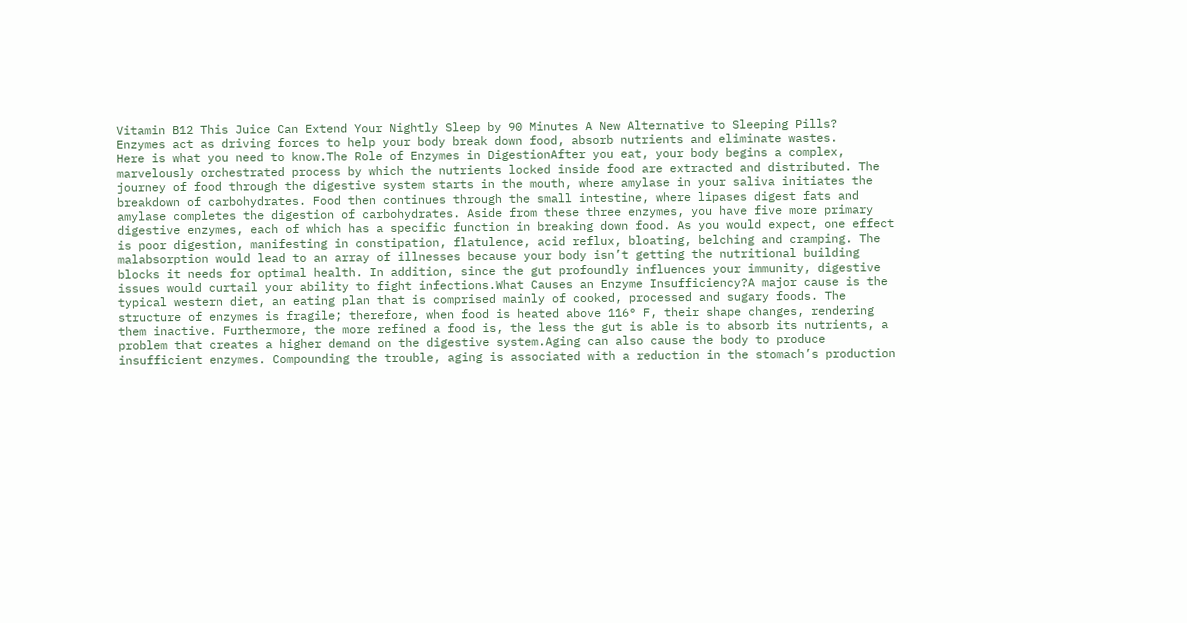Vitamin B12 This Juice Can Extend Your Nightly Sleep by 90 Minutes A New Alternative to Sleeping Pills?
Enzymes act as driving forces to help your body break down food, absorb nutrients and eliminate wastes.
Here is what you need to know.The Role of Enzymes in DigestionAfter you eat, your body begins a complex, marvelously orchestrated process by which the nutrients locked inside food are extracted and distributed. The journey of food through the digestive system starts in the mouth, where amylase in your saliva initiates the breakdown of carbohydrates. Food then continues through the small intestine, where lipases digest fats and amylase completes the digestion of carbohydrates. Aside from these three enzymes, you have five more primary digestive enzymes, each of which has a specific function in breaking down food. As you would expect, one effect is poor digestion, manifesting in constipation, flatulence, acid reflux, bloating, belching and cramping. The malabsorption would lead to an array of illnesses because your body isn’t getting the nutritional building blocks it needs for optimal health. In addition, since the gut profoundly influences your immunity, digestive issues would curtail your ability to fight infections.What Causes an Enzyme Insufficiency?A major cause is the typical western diet, an eating plan that is comprised mainly of cooked, processed and sugary foods. The structure of enzymes is fragile; therefore, when food is heated above 116° F, their shape changes, rendering them inactive. Furthermore, the more refined a food is, the less the gut is able is to absorb its nutrients, a problem that creates a higher demand on the digestive system.Aging can also cause the body to produce insufficient enzymes. Compounding the trouble, aging is associated with a reduction in the stomach’s production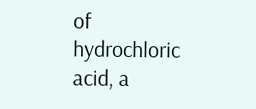of hydrochloric acid, a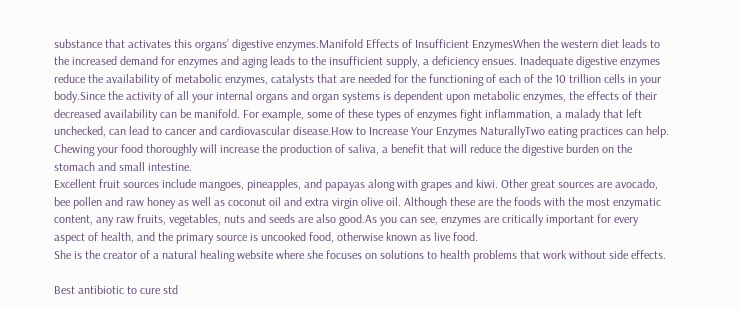substance that activates this organs’ digestive enzymes.Manifold Effects of Insufficient EnzymesWhen the western diet leads to the increased demand for enzymes and aging leads to the insufficient supply, a deficiency ensues. Inadequate digestive enzymes reduce the availability of metabolic enzymes, catalysts that are needed for the functioning of each of the 10 trillion cells in your body.Since the activity of all your internal organs and organ systems is dependent upon metabolic enzymes, the effects of their decreased availability can be manifold. For example, some of these types of enzymes fight inflammation, a malady that left unchecked, can lead to cancer and cardiovascular disease.How to Increase Your Enzymes NaturallyTwo eating practices can help. Chewing your food thoroughly will increase the production of saliva, a benefit that will reduce the digestive burden on the stomach and small intestine.
Excellent fruit sources include mangoes, pineapples, and papayas along with grapes and kiwi. Other great sources are avocado, bee pollen and raw honey as well as coconut oil and extra virgin olive oil. Although these are the foods with the most enzymatic content, any raw fruits, vegetables, nuts and seeds are also good.As you can see, enzymes are critically important for every aspect of health, and the primary source is uncooked food, otherwise known as live food.
She is the creator of a natural healing website where she focuses on solutions to health problems that work without side effects.

Best antibiotic to cure std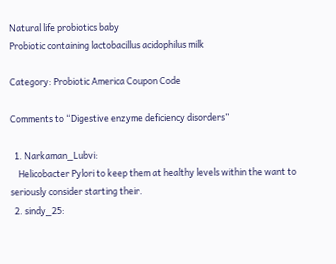Natural life probiotics baby
Probiotic containing lactobacillus acidophilus milk

Category: Probiotic America Coupon Code

Comments to “Digestive enzyme deficiency disorders”

  1. Narkaman_Lubvi:
    Helicobacter Pylori to keep them at healthy levels within the want to seriously consider starting their.
  2. sindy_25: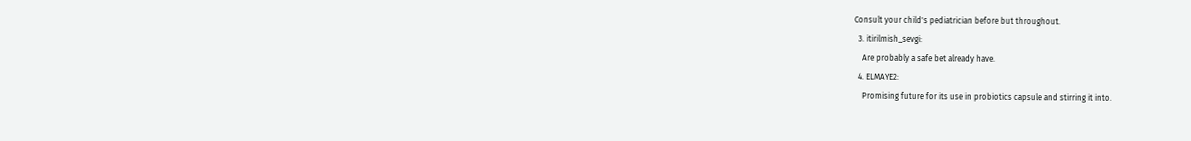Consult your child's pediatrician before but throughout.
  3. itirilmish_sevgi:
    Are probably a safe bet already have.
  4. ELMAYE2:
    Promising future for its use in probiotics capsule and stirring it into.